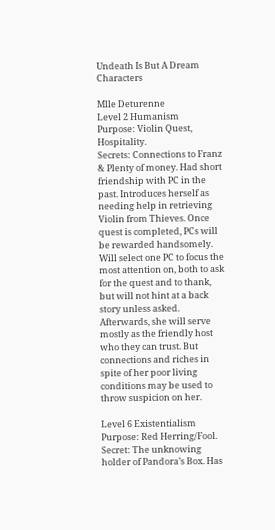Undeath Is But A Dream Characters

Mlle Deturenne
Level 2 Humanism
Purpose: Violin Quest, Hospitality.
Secrets: Connections to Franz & Plenty of money. Had short friendship with PC in the past. Introduces herself as needing help in retrieving Violin from Thieves. Once quest is completed, PCs will be rewarded handsomely. Will select one PC to focus the most attention on, both to ask for the quest and to thank, but will not hint at a back story unless asked. Afterwards, she will serve mostly as the friendly host who they can trust. But connections and riches in spite of her poor living conditions may be used to throw suspicion on her.

Level 6 Existentialism
Purpose: Red Herring/Fool.
Secret: The unknowing holder of Pandora’s Box. Has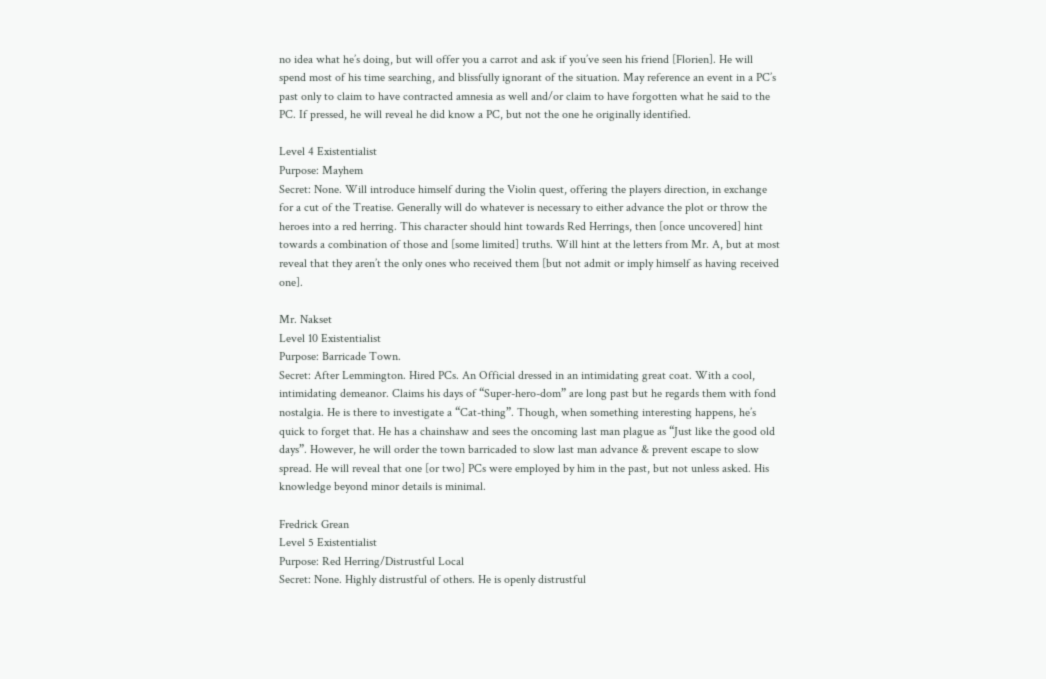no idea what he’s doing, but will offer you a carrot and ask if you’ve seen his friend [Florien]. He will spend most of his time searching, and blissfully ignorant of the situation. May reference an event in a PC’s past only to claim to have contracted amnesia as well and/or claim to have forgotten what he said to the PC. If pressed, he will reveal he did know a PC, but not the one he originally identified.

Level 4 Existentialist
Purpose: Mayhem
Secret: None. Will introduce himself during the Violin quest, offering the players direction, in exchange for a cut of the Treatise. Generally will do whatever is necessary to either advance the plot or throw the heroes into a red herring. This character should hint towards Red Herrings, then [once uncovered] hint towards a combination of those and [some limited] truths. Will hint at the letters from Mr. A, but at most reveal that they aren’t the only ones who received them [but not admit or imply himself as having received one].

Mr. Nakset
Level 10 Existentialist
Purpose: Barricade Town.
Secret: After Lemmington. Hired PCs. An Official dressed in an intimidating great coat. With a cool, intimidating demeanor. Claims his days of “Super-hero-dom” are long past but he regards them with fond nostalgia. He is there to investigate a “Cat-thing”. Though, when something interesting happens, he’s quick to forget that. He has a chainshaw and sees the oncoming last man plague as “Just like the good old days”. However, he will order the town barricaded to slow last man advance & prevent escape to slow spread. He will reveal that one [or two] PCs were employed by him in the past, but not unless asked. His knowledge beyond minor details is minimal.

Fredrick Grean
Level 5 Existentialist
Purpose: Red Herring/Distrustful Local
Secret: None. Highly distrustful of others. He is openly distrustful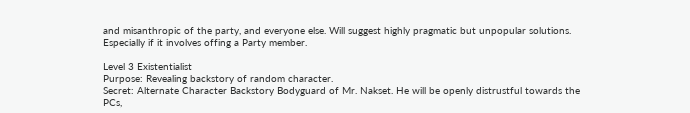and misanthropic of the party, and everyone else. Will suggest highly pragmatic but unpopular solutions. Especially if it involves offing a Party member.

Level 3 Existentialist
Purpose: Revealing backstory of random character.
Secret: Alternate Character Backstory Bodyguard of Mr. Nakset. He will be openly distrustful towards the PCs,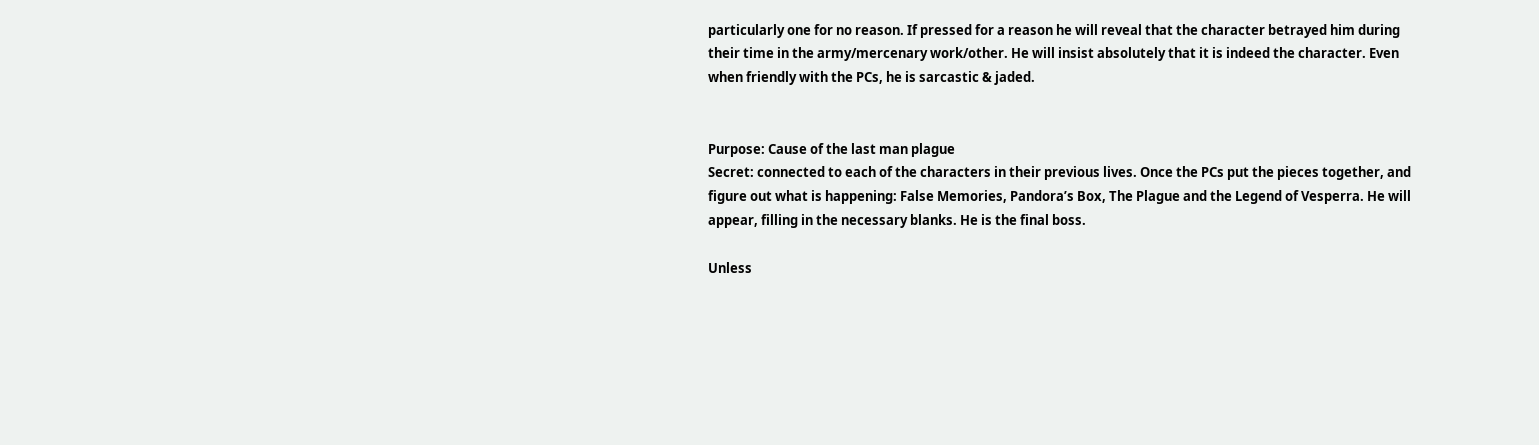particularly one for no reason. If pressed for a reason he will reveal that the character betrayed him during their time in the army/mercenary work/other. He will insist absolutely that it is indeed the character. Even when friendly with the PCs, he is sarcastic & jaded.


Purpose: Cause of the last man plague
Secret: connected to each of the characters in their previous lives. Once the PCs put the pieces together, and figure out what is happening: False Memories, Pandora’s Box, The Plague and the Legend of Vesperra. He will appear, filling in the necessary blanks. He is the final boss.

Unless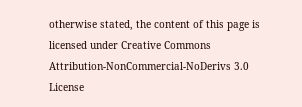otherwise stated, the content of this page is licensed under Creative Commons Attribution-NonCommercial-NoDerivs 3.0 License